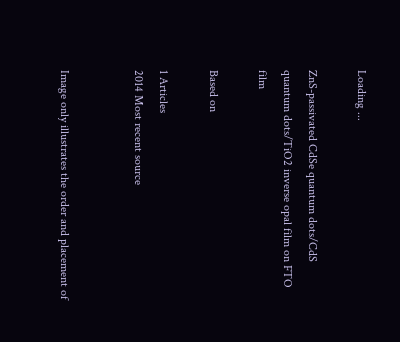Loading ...

ZnS-passivated CdSe quantum dots/CdS quantum dots/TiO2 inverse opal film on FTO film

Based on

1 Articles
2014 Most recent source


Image only illustrates the order and placement of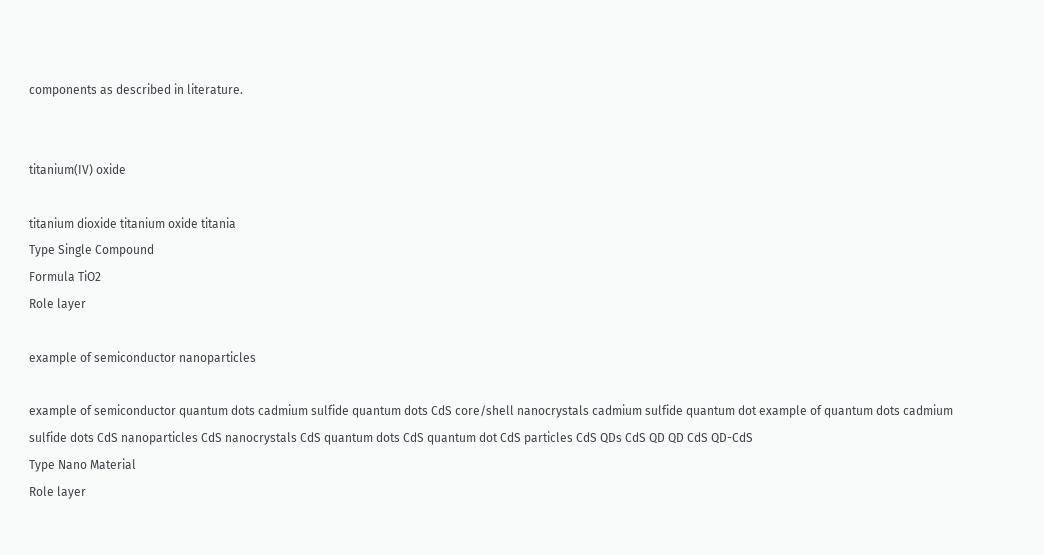components as described in literature.


titanium(IV) oxide

titanium dioxide titanium oxide titania
Type Single Compound
Formula TiO2
Role layer

example of semiconductor nanoparticles

example of semiconductor quantum dots cadmium sulfide quantum dots CdS core/shell nanocrystals cadmium sulfide quantum dot example of quantum dots cadmium sulfide dots CdS nanoparticles CdS nanocrystals CdS quantum dots CdS quantum dot CdS particles CdS QDs CdS QD QD CdS QD-CdS
Type Nano Material
Role layer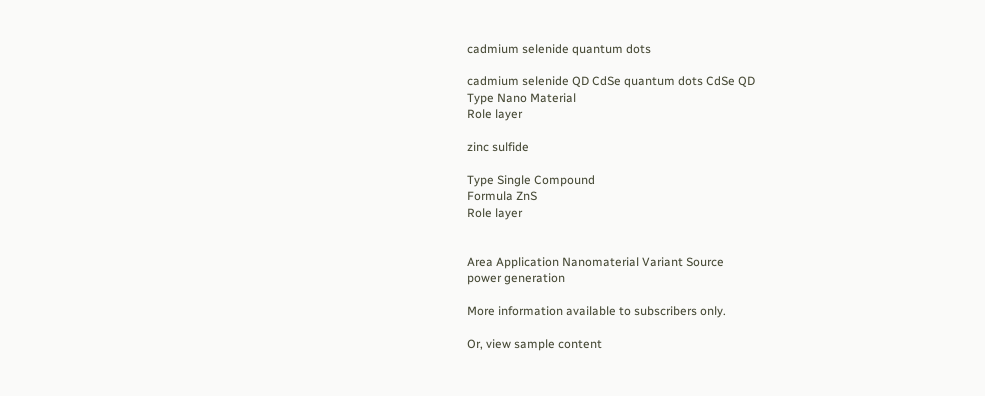cadmium selenide quantum dots

cadmium selenide QD CdSe quantum dots CdSe QD
Type Nano Material
Role layer

zinc sulfide

Type Single Compound
Formula ZnS
Role layer


Area Application Nanomaterial Variant Source
power generation

More information available to subscribers only.

Or, view sample content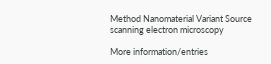Method Nanomaterial Variant Source
scanning electron microscopy

More information/entries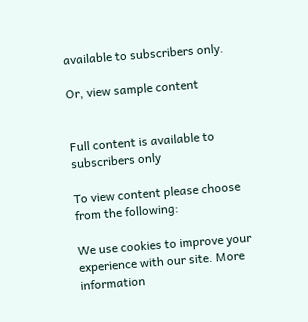available to subscribers only.

Or, view sample content


Full content is available to subscribers only

To view content please choose from the following:

We use cookies to improve your experience with our site. More information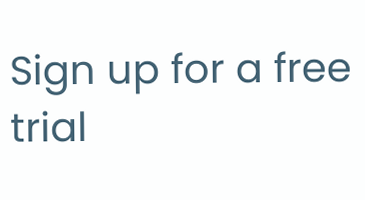Sign up for a free trial